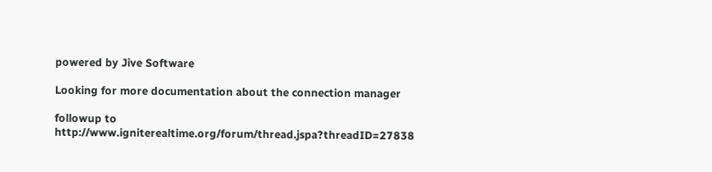powered by Jive Software

Looking for more documentation about the connection manager

followup to http://www.igniterealtime.org/forum/thread.jspa?threadID=27838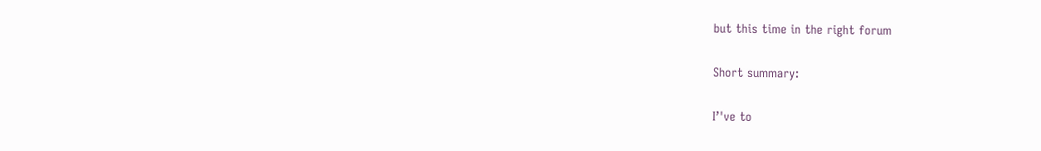but this time in the right forum

Short summary:

I’'ve to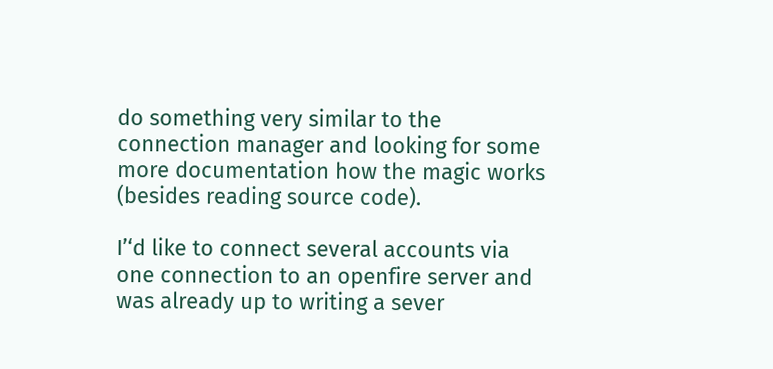do something very similar to the connection manager and looking for some more documentation how the magic works (besides reading source code).

I’‘d like to connect several accounts via one connection to an openfire server and was already up to writing a sever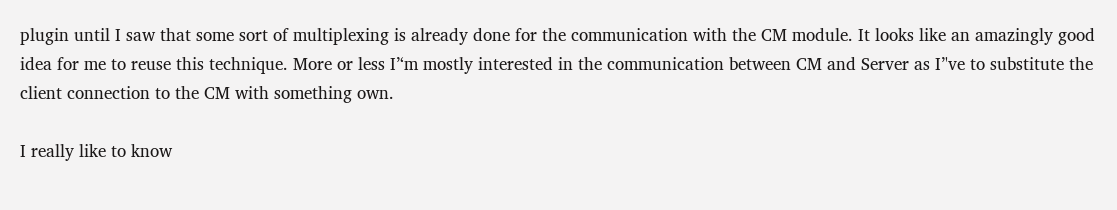plugin until I saw that some sort of multiplexing is already done for the communication with the CM module. It looks like an amazingly good idea for me to reuse this technique. More or less I’‘m mostly interested in the communication between CM and Server as I’'ve to substitute the client connection to the CM with something own.

I really like to know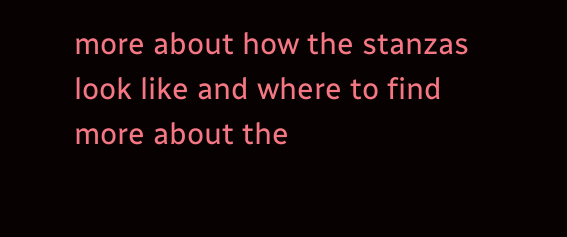more about how the stanzas look like and where to find more about the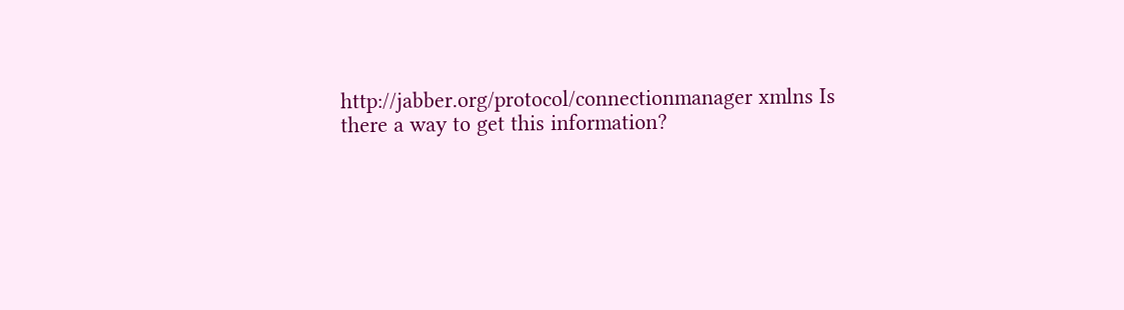http://jabber.org/protocol/connectionmanager xmlns Is there a way to get this information?